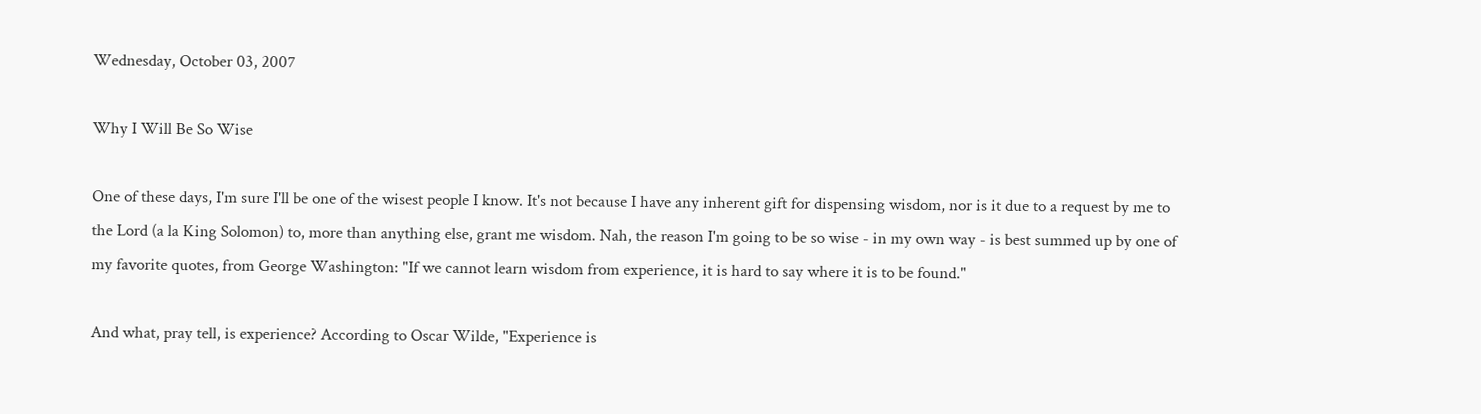Wednesday, October 03, 2007

Why I Will Be So Wise

One of these days, I'm sure I'll be one of the wisest people I know. It's not because I have any inherent gift for dispensing wisdom, nor is it due to a request by me to the Lord (a la King Solomon) to, more than anything else, grant me wisdom. Nah, the reason I'm going to be so wise - in my own way - is best summed up by one of my favorite quotes, from George Washington: "If we cannot learn wisdom from experience, it is hard to say where it is to be found."

And what, pray tell, is experience? According to Oscar Wilde, "Experience is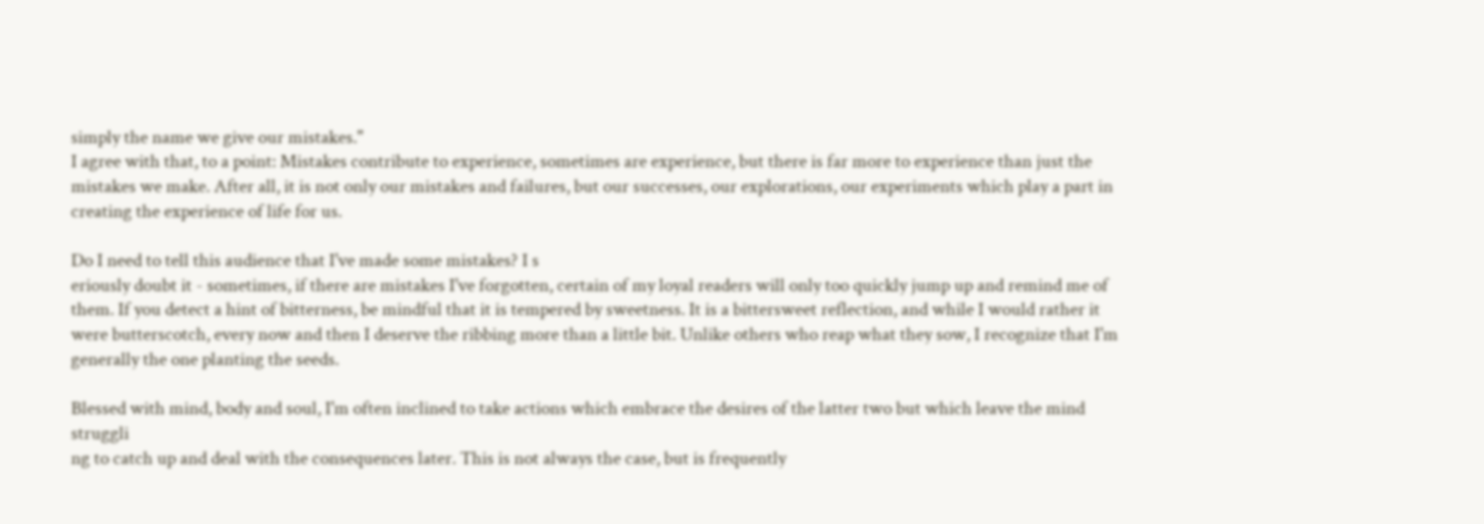simply the name we give our mistakes."
I agree with that, to a point: Mistakes contribute to experience, sometimes are experience, but there is far more to experience than just the mistakes we make. After all, it is not only our mistakes and failures, but our successes, our explorations, our experiments which play a part in creating the experience of life for us.

Do I need to tell this audience that I've made some mistakes? I s
eriously doubt it - sometimes, if there are mistakes I've forgotten, certain of my loyal readers will only too quickly jump up and remind me of them. If you detect a hint of bitterness, be mindful that it is tempered by sweetness. It is a bittersweet reflection, and while I would rather it were butterscotch, every now and then I deserve the ribbing more than a little bit. Unlike others who reap what they sow, I recognize that I'm generally the one planting the seeds.

Blessed with mind, body and soul, I'm often inclined to take actions which embrace the desires of the latter two but which leave the mind struggli
ng to catch up and deal with the consequences later. This is not always the case, but is frequently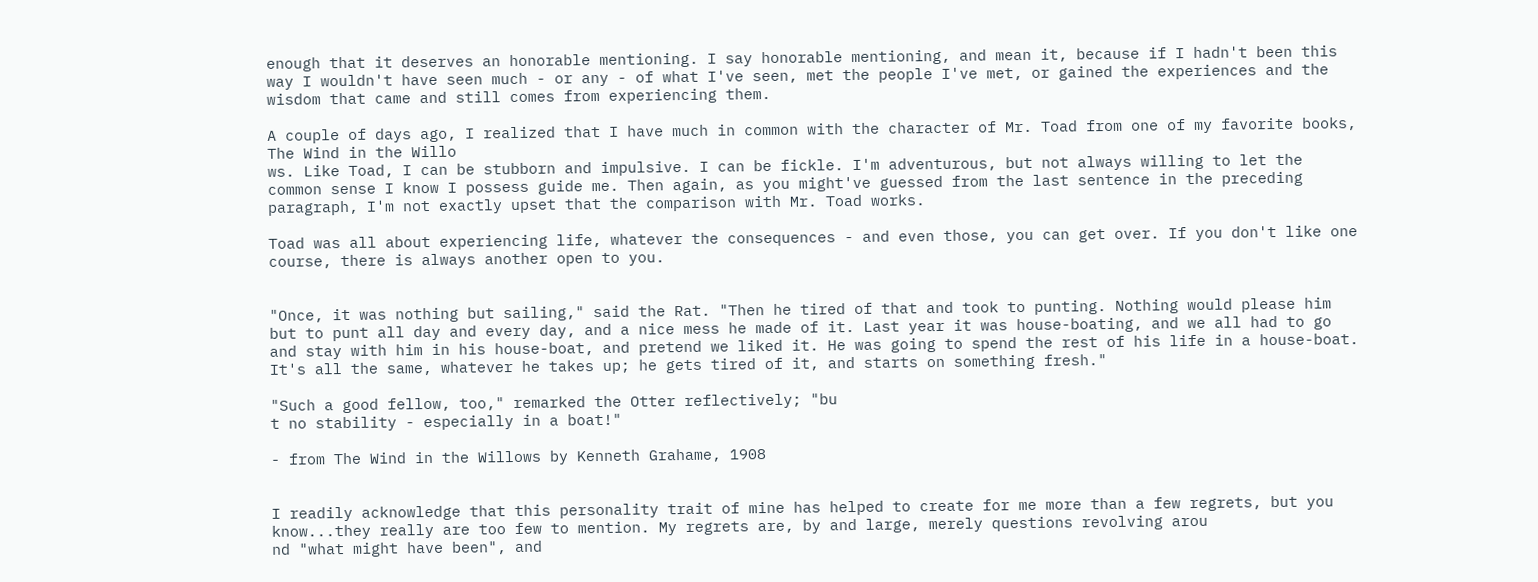enough that it deserves an honorable mentioning. I say honorable mentioning, and mean it, because if I hadn't been this way I wouldn't have seen much - or any - of what I've seen, met the people I've met, or gained the experiences and the wisdom that came and still comes from experiencing them.

A couple of days ago, I realized that I have much in common with the character of Mr. Toad from one of my favorite books, The Wind in the Willo
ws. Like Toad, I can be stubborn and impulsive. I can be fickle. I'm adventurous, but not always willing to let the common sense I know I possess guide me. Then again, as you might've guessed from the last sentence in the preceding paragraph, I'm not exactly upset that the comparison with Mr. Toad works.

Toad was all about experiencing life, whatever the consequences - and even those, you can get over. If you don't like one course, there is always another open to you.


"Once, it was nothing but sailing," said the Rat. "Then he tired of that and took to punting. Nothing would please him but to punt all day and every day, and a nice mess he made of it. Last year it was house-boating, and we all had to go and stay with him in his house-boat, and pretend we liked it. He was going to spend the rest of his life in a house-boat. It's all the same, whatever he takes up; he gets tired of it, and starts on something fresh."

"Such a good fellow, too," remarked the Otter reflectively; "bu
t no stability - especially in a boat!"

- from The Wind in the Willows by Kenneth Grahame, 1908


I readily acknowledge that this personality trait of mine has helped to create for me more than a few regrets, but you know...they really are too few to mention. My regrets are, by and large, merely questions revolving arou
nd "what might have been", and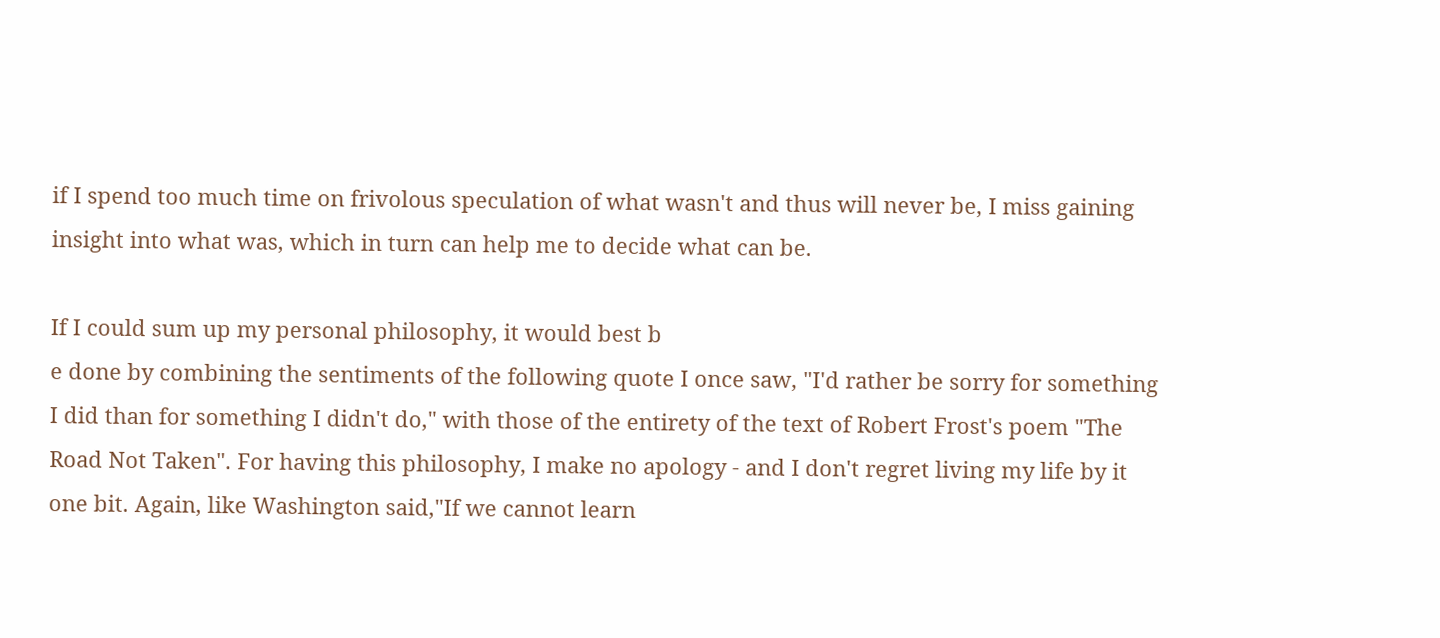if I spend too much time on frivolous speculation of what wasn't and thus will never be, I miss gaining insight into what was, which in turn can help me to decide what can be.

If I could sum up my personal philosophy, it would best b
e done by combining the sentiments of the following quote I once saw, "I'd rather be sorry for something I did than for something I didn't do," with those of the entirety of the text of Robert Frost's poem "The Road Not Taken". For having this philosophy, I make no apology - and I don't regret living my life by it one bit. Again, like Washington said,"If we cannot learn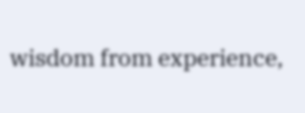wisdom from experience,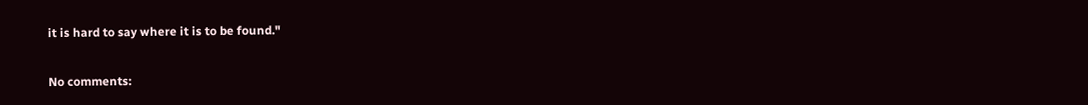it is hard to say where it is to be found."

No comments: